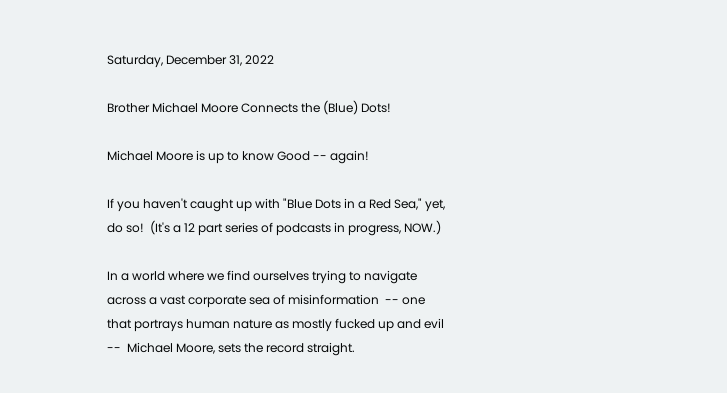Saturday, December 31, 2022

Brother Michael Moore Connects the (Blue) Dots!

Michael Moore is up to know Good -- again!

If you haven't caught up with "Blue Dots in a Red Sea," yet, do so!  (It's a 12 part series of podcasts in progress, NOW.)

In a world where we find ourselves trying to navigate across a vast corporate sea of misinformation  -- one that portrays human nature as mostly fucked up and evil --  Michael Moore, sets the record straight.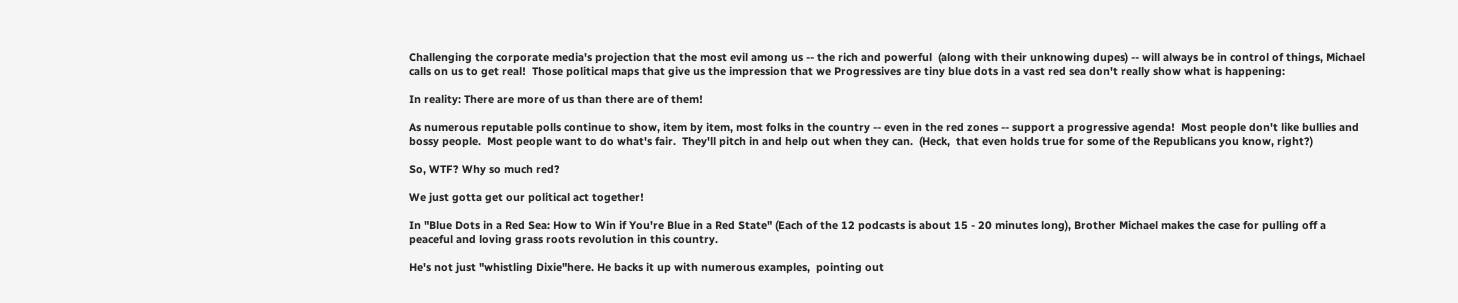Challenging the corporate media's projection that the most evil among us -- the rich and powerful  (along with their unknowing dupes) -- will always be in control of things, Michael calls on us to get real!  Those political maps that give us the impression that we Progressives are tiny blue dots in a vast red sea don't really show what is happening:

In reality: There are more of us than there are of them!

As numerous reputable polls continue to show, item by item, most folks in the country -- even in the red zones -- support a progressive agenda!  Most people don't like bullies and bossy people.  Most people want to do what's fair.  They'll pitch in and help out when they can.  (Heck,  that even holds true for some of the Republicans you know, right?)

So, WTF? Why so much red?

We just gotta get our political act together!

In "Blue Dots in a Red Sea: How to Win if You're Blue in a Red State" (Each of the 12 podcasts is about 15 - 20 minutes long), Brother Michael makes the case for pulling off a peaceful and loving grass roots revolution in this country.

He's not just "whistling Dixie"here. He backs it up with numerous examples,  pointing out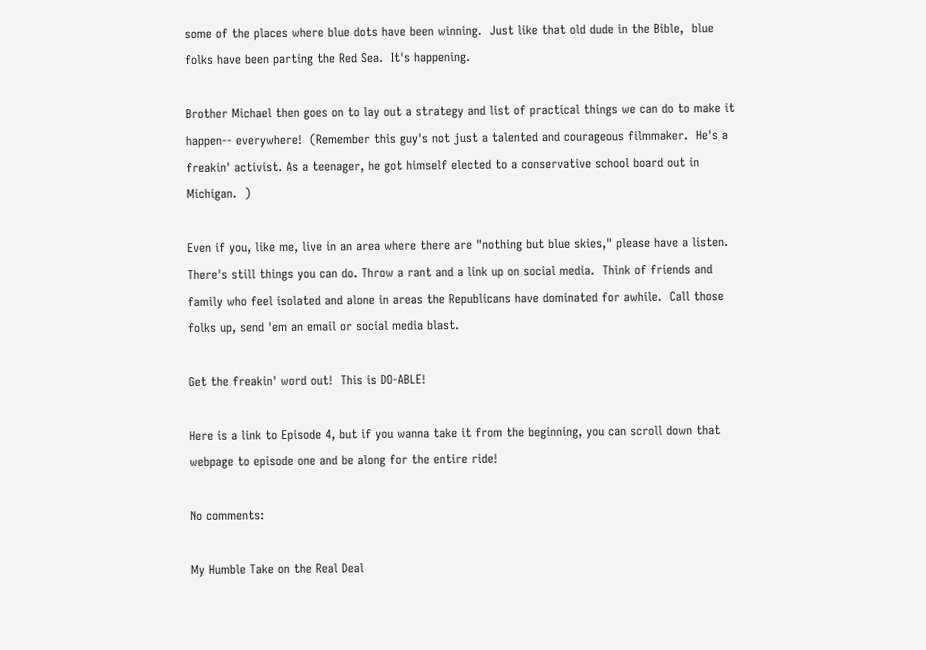some of the places where blue dots have been winning.  Just like that old dude in the Bible,  blue folks have been parting the Red Sea.  It's happening.

Brother Michael then goes on to lay out a strategy and list of practical things we can do to make it happen-- everywhere!  (Remember this guy's not just a talented and courageous filmmaker.  He's a freakin' activist. As a teenager, he got himself elected to a conservative school board out in Michigan.  )

Even if you, like me, live in an area where there are "nothing but blue skies," please have a listen.  There's still things you can do. Throw a rant and a link up on social media.  Think of friends and family who feel isolated and alone in areas the Republicans have dominated for awhile.  Call those folks up, send 'em an email or social media blast.

Get the freakin' word out!  This is DO-ABLE!

Here is a link to Episode 4, but if you wanna take it from the beginning, you can scroll down that webpage to episode one and be along for the entire ride!

No comments:

My Humble Take on the Real Deal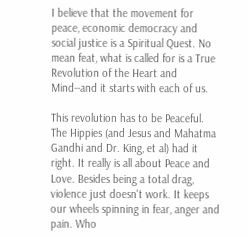I believe that the movement for peace, economic democracy and social justice is a Spiritual Quest. No mean feat, what is called for is a True Revolution of the Heart and Mind--and it starts with each of us.

This revolution has to be Peaceful. The Hippies (and Jesus and Mahatma Gandhi and Dr. King, et al) had it right. It really is all about Peace and Love. Besides being a total drag, violence just doesn't work. It keeps our wheels spinning in fear, anger and pain. Who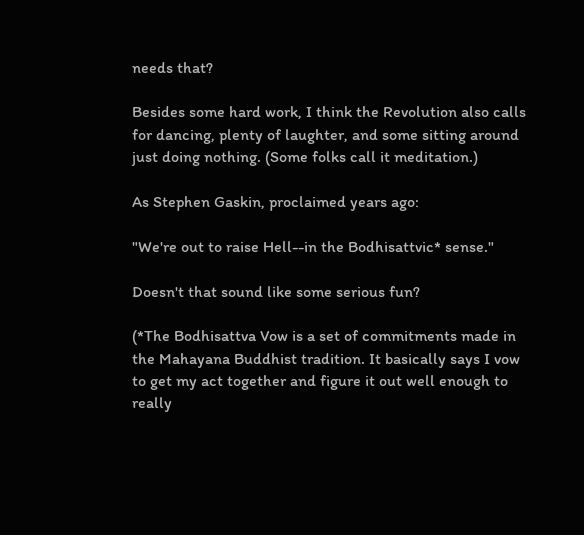needs that?

Besides some hard work, I think the Revolution also calls for dancing, plenty of laughter, and some sitting around just doing nothing. (Some folks call it meditation.)

As Stephen Gaskin, proclaimed years ago:

"We're out to raise Hell--in the Bodhisattvic* sense."

Doesn't that sound like some serious fun?

(*The Bodhisattva Vow is a set of commitments made in the Mahayana Buddhist tradition. It basically says I vow to get my act together and figure it out well enough to really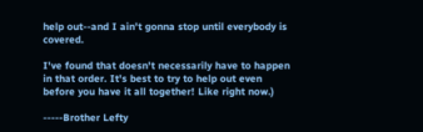help out--and I ain't gonna stop until everybody is covered.

I've found that doesn't necessarily have to happen in that order. It's best to try to help out even before you have it all together! Like right now.)

-----Brother Lefty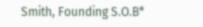Smith, Founding S.O.B*